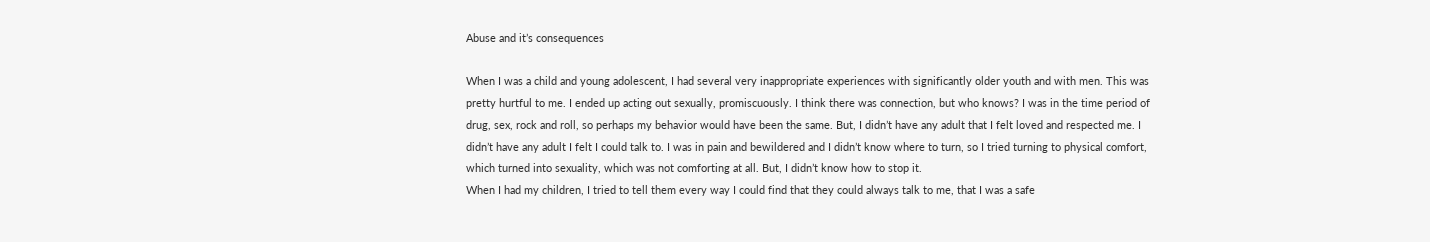Abuse and it’s consequences

When I was a child and young adolescent, I had several very inappropriate experiences with significantly older youth and with men. This was pretty hurtful to me. I ended up acting out sexually, promiscuously. I think there was connection, but who knows? I was in the time period of drug, sex, rock and roll, so perhaps my behavior would have been the same. But, I didn’t have any adult that I felt loved and respected me. I didn’t have any adult I felt I could talk to. I was in pain and bewildered and I didn’t know where to turn, so I tried turning to physical comfort, which turned into sexuality, which was not comforting at all. But, I didn’t know how to stop it.
When I had my children, I tried to tell them every way I could find that they could always talk to me, that I was a safe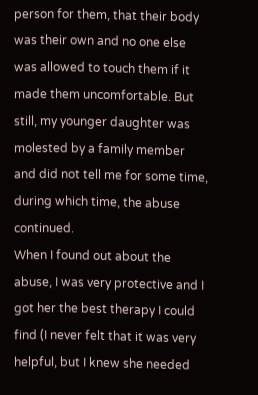person for them, that their body was their own and no one else was allowed to touch them if it made them uncomfortable. But still, my younger daughter was molested by a family member and did not tell me for some time, during which time, the abuse continued.
When I found out about the abuse, I was very protective and I got her the best therapy I could find (I never felt that it was very helpful, but I knew she needed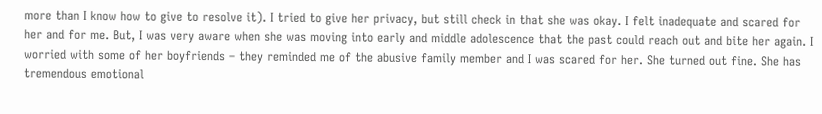more than I know how to give to resolve it). I tried to give her privacy, but still check in that she was okay. I felt inadequate and scared for her and for me. But, I was very aware when she was moving into early and middle adolescence that the past could reach out and bite her again. I worried with some of her boyfriends – they reminded me of the abusive family member and I was scared for her. She turned out fine. She has tremendous emotional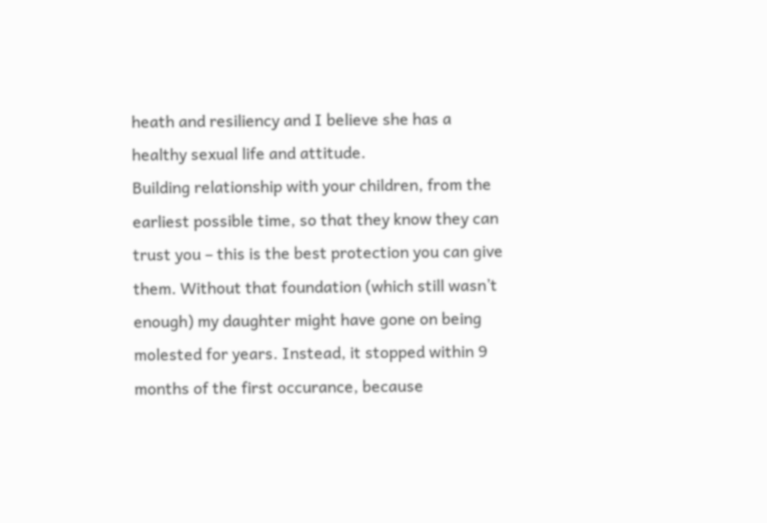heath and resiliency and I believe she has a healthy sexual life and attitude.
Building relationship with your children, from the earliest possible time, so that they know they can trust you – this is the best protection you can give them. Without that foundation (which still wasn’t enough) my daughter might have gone on being molested for years. Instead, it stopped within 9 months of the first occurance, because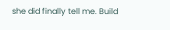she did finally tell me. Build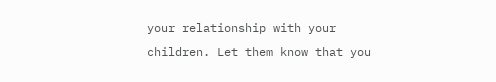your relationship with your children. Let them know that you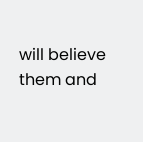will believe them and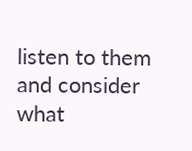listen to them and consider what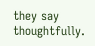they say thoughtfully.